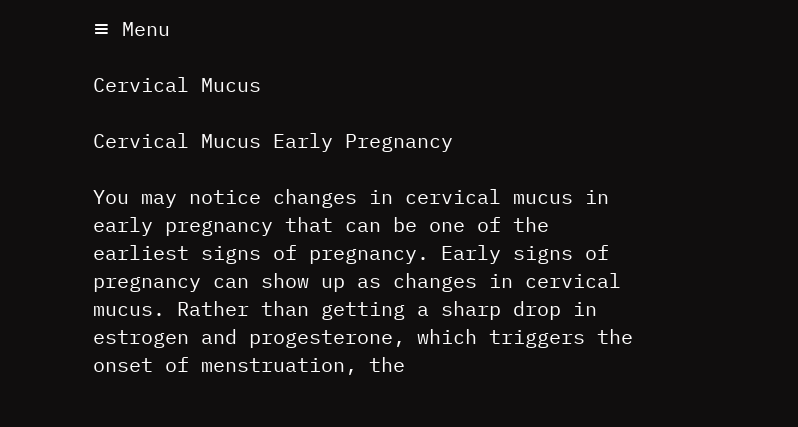≡ Menu

Cervical Mucus

Cervical Mucus Early Pregnancy

You may notice changes in cervical mucus in early pregnancy that can be one of the earliest signs of pregnancy. Early signs of pregnancy can show up as changes in cervical mucus. Rather than getting a sharp drop in estrogen and progesterone, which triggers the onset of menstruation, the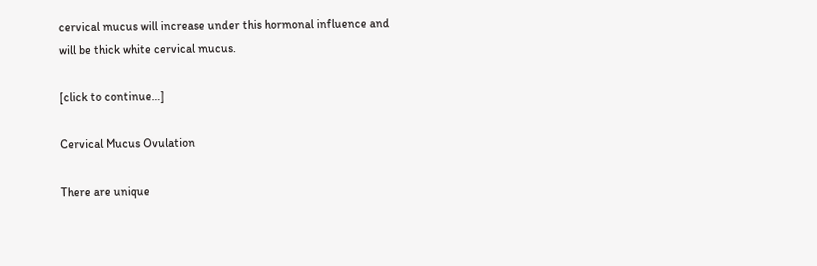cervical mucus will increase under this hormonal influence and will be thick white cervical mucus.

[click to continue…]

Cervical Mucus Ovulation

There are unique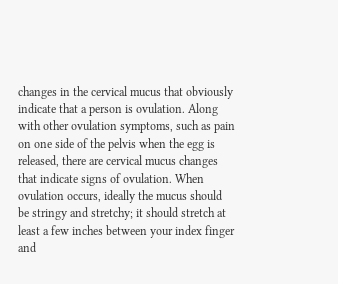changes in the cervical mucus that obviously indicate that a person is ovulation. Along with other ovulation symptoms, such as pain on one side of the pelvis when the egg is released, there are cervical mucus changes that indicate signs of ovulation. When ovulation occurs, ideally the mucus should be stringy and stretchy; it should stretch at least a few inches between your index finger and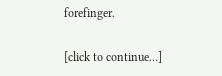forefinger.

[click to continue…]